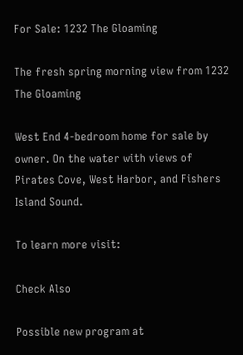For Sale: 1232 The Gloaming

The fresh spring morning view from 1232 The Gloaming

West End 4-bedroom home for sale by owner. On the water with views of Pirates Cove, West Harbor, and Fishers Island Sound.

To learn more visit:

Check Also

Possible new program at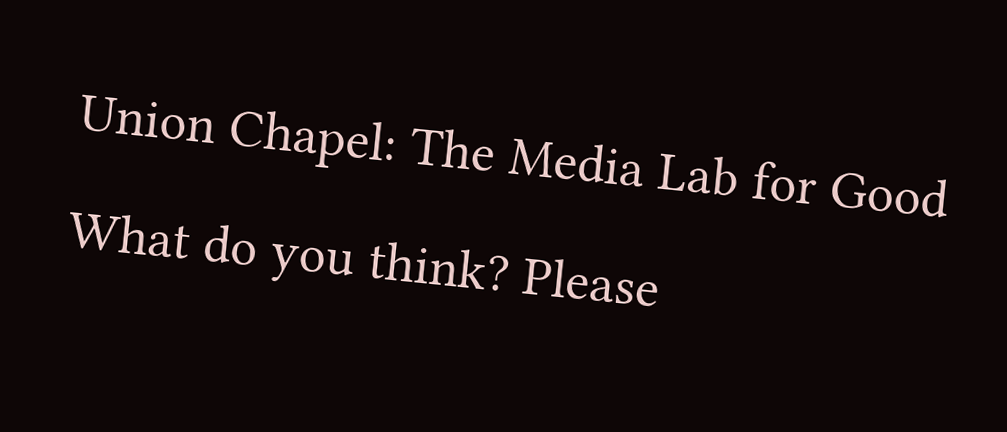Union Chapel: The Media Lab for Good

What do you think? Please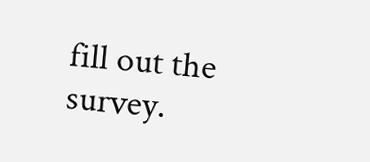fill out the survey.